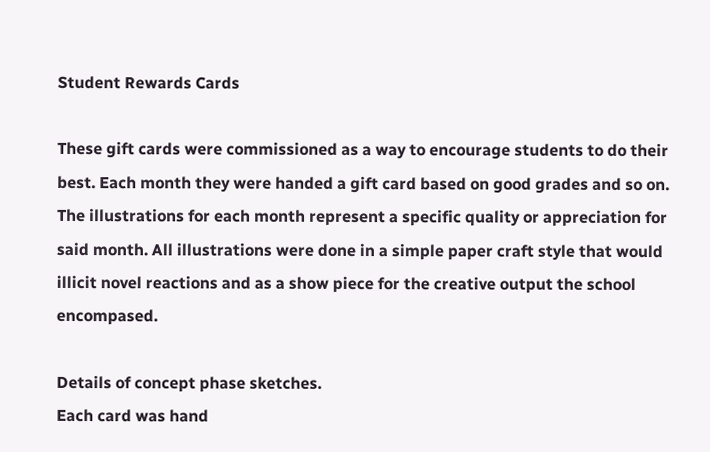Student Rewards Cards

These gift cards were commissioned as a way to encourage students to do their best. Each month they were handed a gift card based on good grades and so on. The illustrations for each month represent a specific quality or appreciation for said month. All illustrations were done in a simple paper craft style that would illicit novel reactions and as a show piece for the creative output the school encompased.

Details of concept phase sketches.
Each card was hand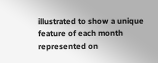illustrated to show a unique feature of each month represented on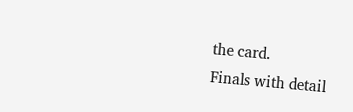the card.
Finals with detail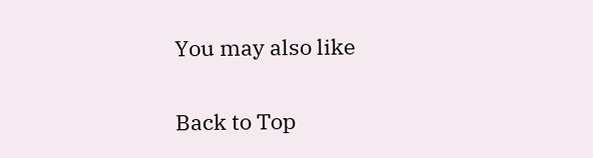You may also like

Back to Top